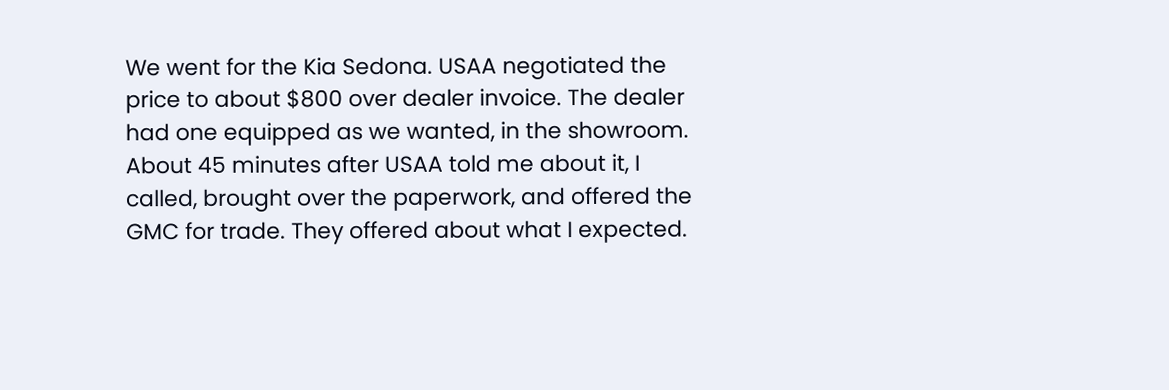We went for the Kia Sedona. USAA negotiated the price to about $800 over dealer invoice. The dealer had one equipped as we wanted, in the showroom. About 45 minutes after USAA told me about it, I called, brought over the paperwork, and offered the GMC for trade. They offered about what I expected.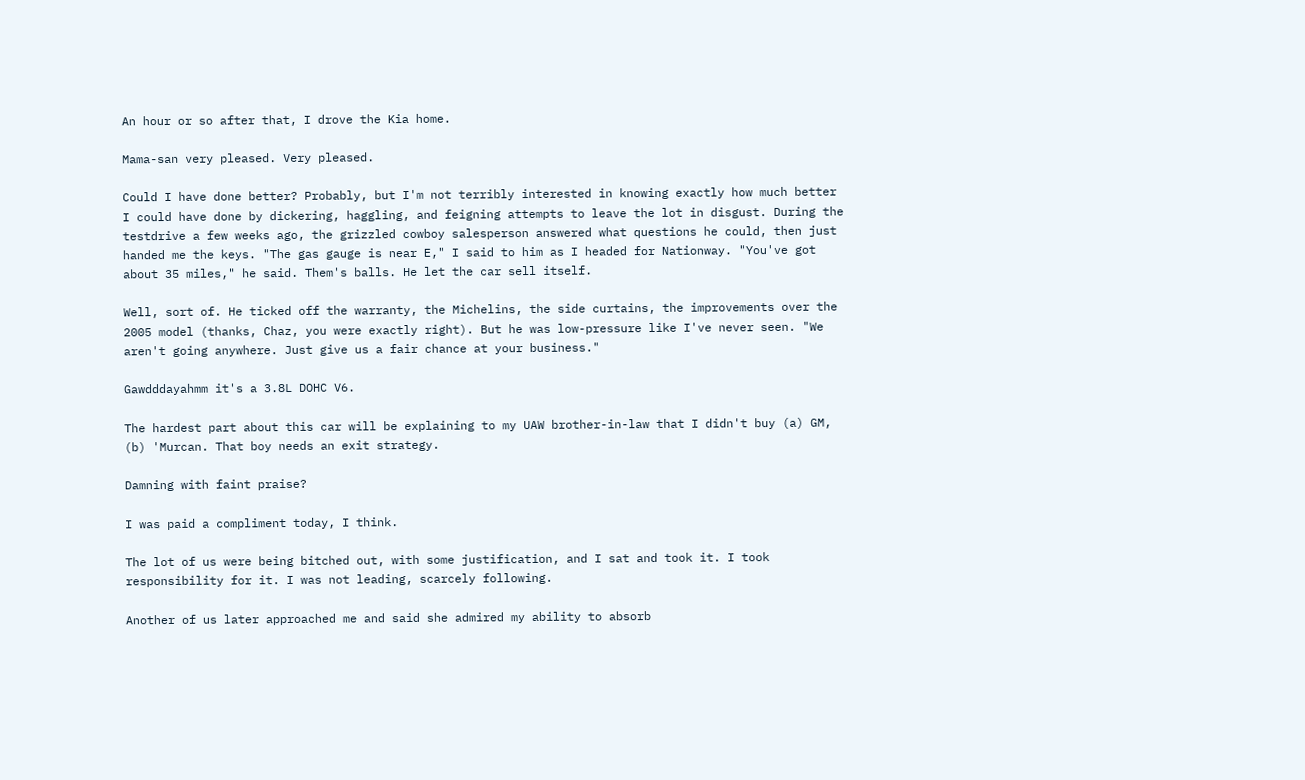An hour or so after that, I drove the Kia home.

Mama-san very pleased. Very pleased.

Could I have done better? Probably, but I'm not terribly interested in knowing exactly how much better I could have done by dickering, haggling, and feigning attempts to leave the lot in disgust. During the testdrive a few weeks ago, the grizzled cowboy salesperson answered what questions he could, then just handed me the keys. "The gas gauge is near E," I said to him as I headed for Nationway. "You've got about 35 miles," he said. Them's balls. He let the car sell itself.

Well, sort of. He ticked off the warranty, the Michelins, the side curtains, the improvements over the 2005 model (thanks, Chaz, you were exactly right). But he was low-pressure like I've never seen. "We aren't going anywhere. Just give us a fair chance at your business."

Gawdddayahmm it's a 3.8L DOHC V6.

The hardest part about this car will be explaining to my UAW brother-in-law that I didn't buy (a) GM, (b) 'Murcan. That boy needs an exit strategy.

Damning with faint praise?

I was paid a compliment today, I think.

The lot of us were being bitched out, with some justification, and I sat and took it. I took responsibility for it. I was not leading, scarcely following.

Another of us later approached me and said she admired my ability to absorb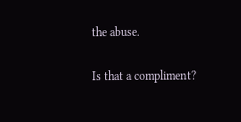the abuse.

Is that a compliment?